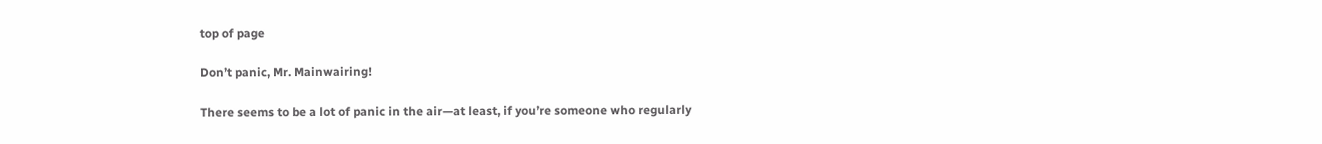top of page

Don’t panic, Mr. Mainwairing!

There seems to be a lot of panic in the air—at least, if you’re someone who regularly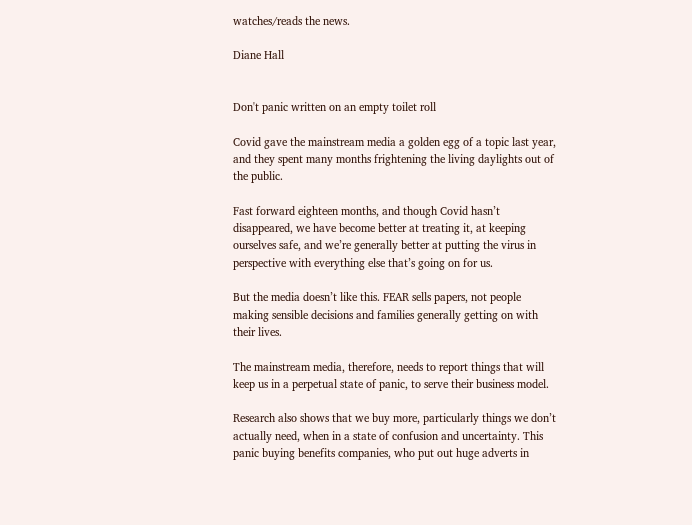watches/reads the news.

Diane Hall


Don't panic written on an empty toilet roll

Covid gave the mainstream media a golden egg of a topic last year, and they spent many months frightening the living daylights out of the public.

Fast forward eighteen months, and though Covid hasn’t disappeared, we have become better at treating it, at keeping ourselves safe, and we’re generally better at putting the virus in perspective with everything else that’s going on for us.

But the media doesn’t like this. FEAR sells papers, not people making sensible decisions and families generally getting on with their lives.

The mainstream media, therefore, needs to report things that will keep us in a perpetual state of panic, to serve their business model.

Research also shows that we buy more, particularly things we don’t actually need, when in a state of confusion and uncertainty. This panic buying benefits companies, who put out huge adverts in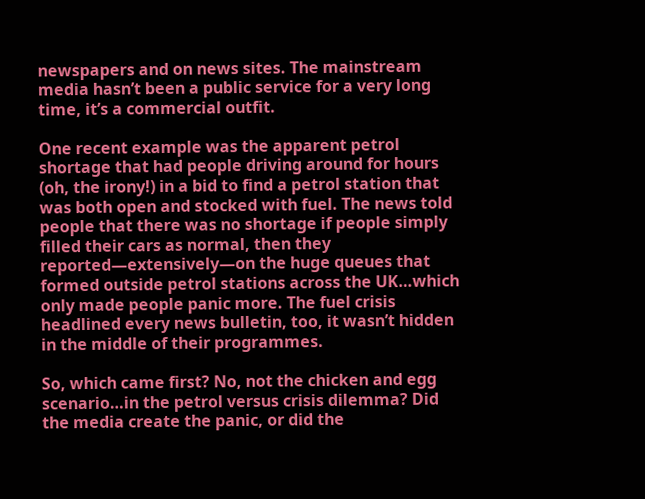newspapers and on news sites. The mainstream media hasn’t been a public service for a very long time, it’s a commercial outfit.

One recent example was the apparent petrol shortage that had people driving around for hours (oh, the irony!) in a bid to find a petrol station that was both open and stocked with fuel. The news told people that there was no shortage if people simply filled their cars as normal, then they reported—extensively—on the huge queues that formed outside petrol stations across the UK…which only made people panic more. The fuel crisis headlined every news bulletin, too, it wasn’t hidden in the middle of their programmes.

So, which came first? No, not the chicken and egg scenario…in the petrol versus crisis dilemma? Did the media create the panic, or did the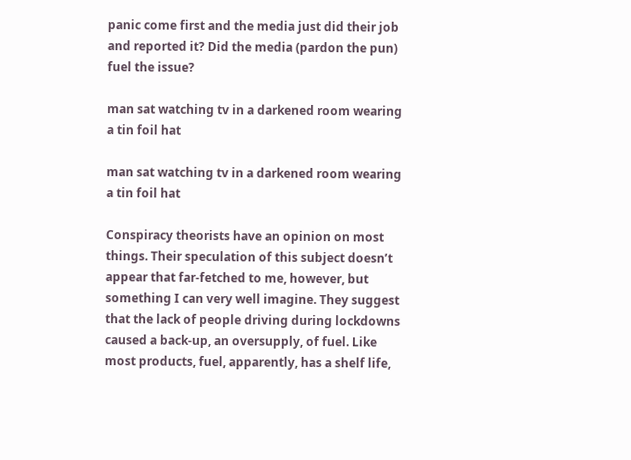panic come first and the media just did their job and reported it? Did the media (pardon the pun) fuel the issue?

man sat watching tv in a darkened room wearing a tin foil hat

man sat watching tv in a darkened room wearing a tin foil hat

Conspiracy theorists have an opinion on most things. Their speculation of this subject doesn’t appear that far-fetched to me, however, but something I can very well imagine. They suggest that the lack of people driving during lockdowns caused a back-up, an oversupply, of fuel. Like most products, fuel, apparently, has a shelf life,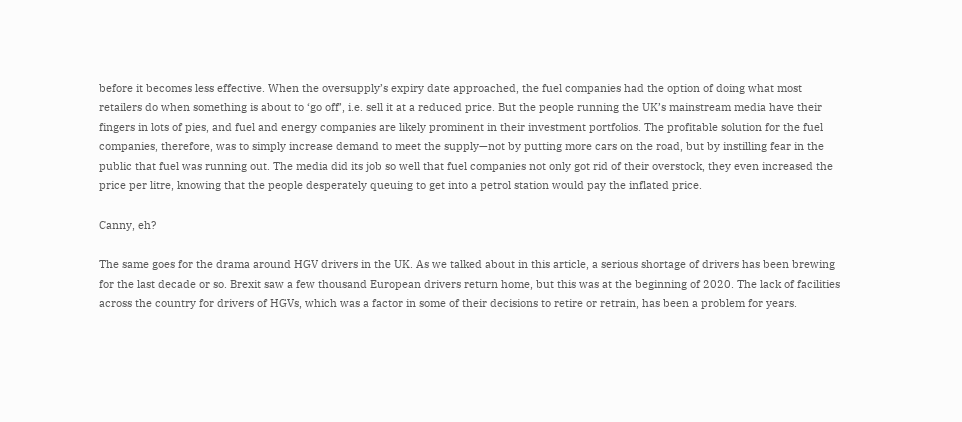before it becomes less effective. When the oversupply’s expiry date approached, the fuel companies had the option of doing what most retailers do when something is about to ‘go off’, i.e. sell it at a reduced price. But the people running the UK’s mainstream media have their fingers in lots of pies, and fuel and energy companies are likely prominent in their investment portfolios. The profitable solution for the fuel companies, therefore, was to simply increase demand to meet the supply—not by putting more cars on the road, but by instilling fear in the public that fuel was running out. The media did its job so well that fuel companies not only got rid of their overstock, they even increased the price per litre, knowing that the people desperately queuing to get into a petrol station would pay the inflated price.

Canny, eh?

The same goes for the drama around HGV drivers in the UK. As we talked about in this article, a serious shortage of drivers has been brewing for the last decade or so. Brexit saw a few thousand European drivers return home, but this was at the beginning of 2020. The lack of facilities across the country for drivers of HGVs, which was a factor in some of their decisions to retire or retrain, has been a problem for years.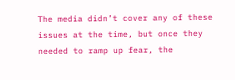The media didn’t cover any of these issues at the time, but once they needed to ramp up fear, the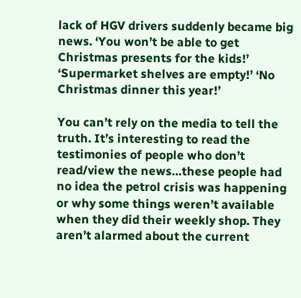lack of HGV drivers suddenly became big news. ‘You won’t be able to get Christmas presents for the kids!’ ‘Supermarket shelves are empty!’ ‘No Christmas dinner this year!’

You can’t rely on the media to tell the truth. It’s interesting to read the testimonies of people who don’t read/view the news…these people had no idea the petrol crisis was happening or why some things weren’t available when they did their weekly shop. They aren’t alarmed about the current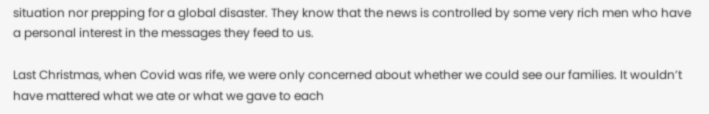situation nor prepping for a global disaster. They know that the news is controlled by some very rich men who have a personal interest in the messages they feed to us.

Last Christmas, when Covid was rife, we were only concerned about whether we could see our families. It wouldn’t have mattered what we ate or what we gave to each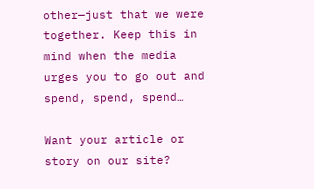other—just that we were together. Keep this in mind when the media urges you to go out and spend, spend, spend…

Want your article or story on our site?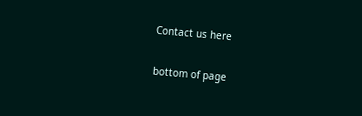Contact us here

bottom of page